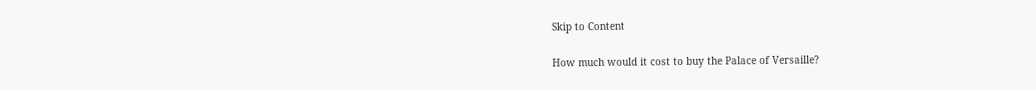Skip to Content

How much would it cost to buy the Palace of Versaille?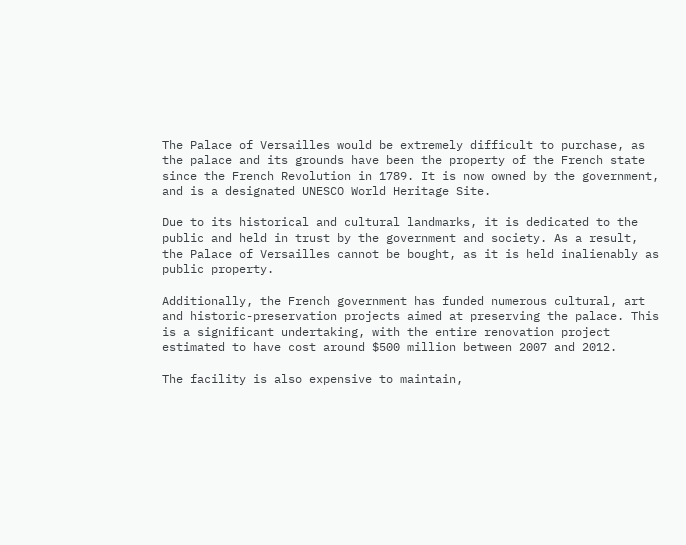The Palace of Versailles would be extremely difficult to purchase, as the palace and its grounds have been the property of the French state since the French Revolution in 1789. It is now owned by the government, and is a designated UNESCO World Heritage Site.

Due to its historical and cultural landmarks, it is dedicated to the public and held in trust by the government and society. As a result, the Palace of Versailles cannot be bought, as it is held inalienably as public property.

Additionally, the French government has funded numerous cultural, art and historic-preservation projects aimed at preserving the palace. This is a significant undertaking, with the entire renovation project estimated to have cost around $500 million between 2007 and 2012.

The facility is also expensive to maintain,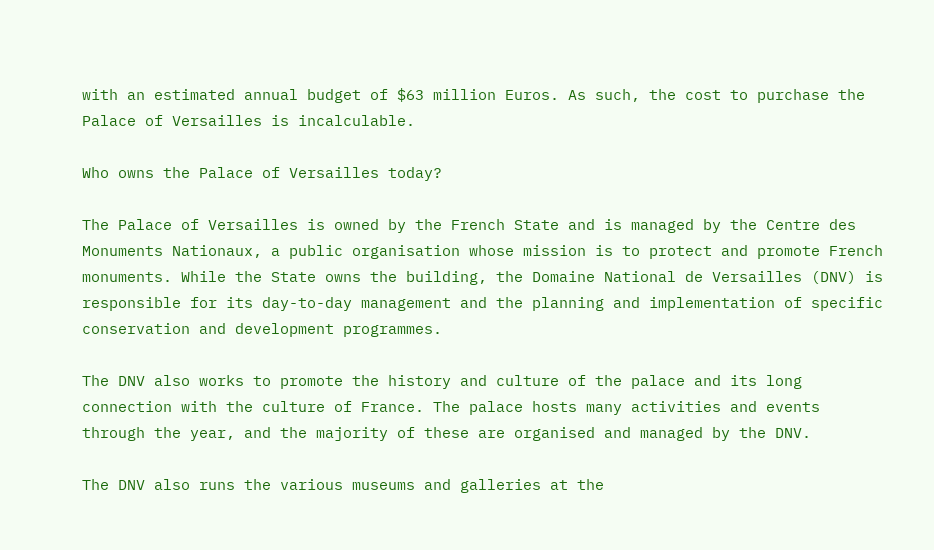with an estimated annual budget of $63 million Euros. As such, the cost to purchase the Palace of Versailles is incalculable.

Who owns the Palace of Versailles today?

The Palace of Versailles is owned by the French State and is managed by the Centre des Monuments Nationaux, a public organisation whose mission is to protect and promote French monuments. While the State owns the building, the Domaine National de Versailles (DNV) is responsible for its day-to-day management and the planning and implementation of specific conservation and development programmes.

The DNV also works to promote the history and culture of the palace and its long connection with the culture of France. The palace hosts many activities and events through the year, and the majority of these are organised and managed by the DNV.

The DNV also runs the various museums and galleries at the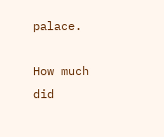palace.

How much did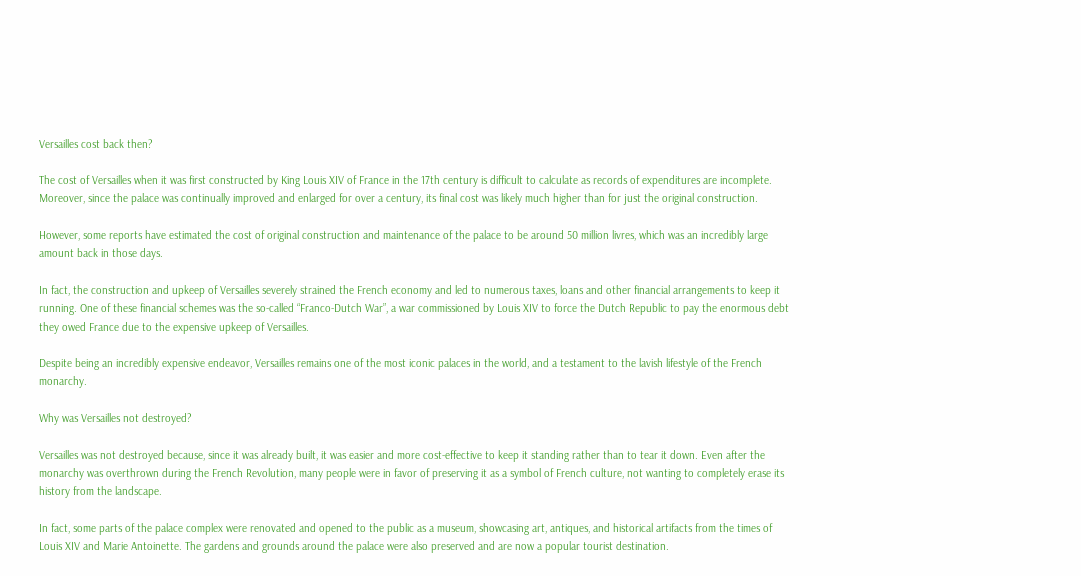Versailles cost back then?

The cost of Versailles when it was first constructed by King Louis XIV of France in the 17th century is difficult to calculate as records of expenditures are incomplete. Moreover, since the palace was continually improved and enlarged for over a century, its final cost was likely much higher than for just the original construction.

However, some reports have estimated the cost of original construction and maintenance of the palace to be around 50 million livres, which was an incredibly large amount back in those days.

In fact, the construction and upkeep of Versailles severely strained the French economy and led to numerous taxes, loans and other financial arrangements to keep it running. One of these financial schemes was the so-called “Franco-Dutch War”, a war commissioned by Louis XIV to force the Dutch Republic to pay the enormous debt they owed France due to the expensive upkeep of Versailles.

Despite being an incredibly expensive endeavor, Versailles remains one of the most iconic palaces in the world, and a testament to the lavish lifestyle of the French monarchy.

Why was Versailles not destroyed?

Versailles was not destroyed because, since it was already built, it was easier and more cost-effective to keep it standing rather than to tear it down. Even after the monarchy was overthrown during the French Revolution, many people were in favor of preserving it as a symbol of French culture, not wanting to completely erase its history from the landscape.

In fact, some parts of the palace complex were renovated and opened to the public as a museum, showcasing art, antiques, and historical artifacts from the times of Louis XIV and Marie Antoinette. The gardens and grounds around the palace were also preserved and are now a popular tourist destination.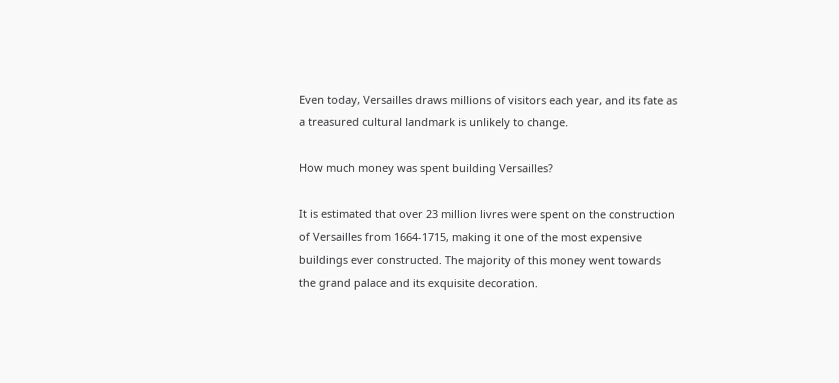Even today, Versailles draws millions of visitors each year, and its fate as a treasured cultural landmark is unlikely to change.

How much money was spent building Versailles?

It is estimated that over 23 million livres were spent on the construction of Versailles from 1664-1715, making it one of the most expensive buildings ever constructed. The majority of this money went towards the grand palace and its exquisite decoration.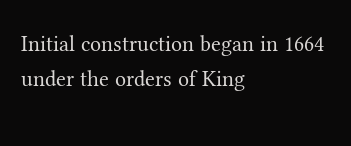Initial construction began in 1664 under the orders of King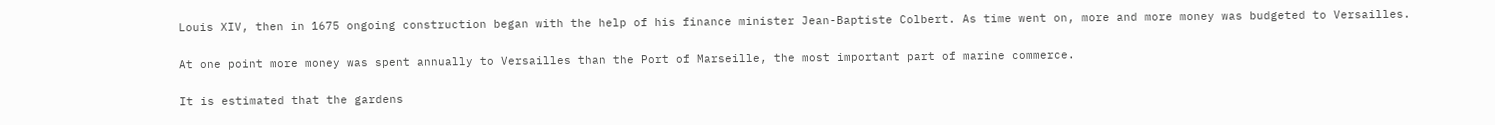Louis XIV, then in 1675 ongoing construction began with the help of his finance minister Jean-Baptiste Colbert. As time went on, more and more money was budgeted to Versailles.

At one point more money was spent annually to Versailles than the Port of Marseille, the most important part of marine commerce.

It is estimated that the gardens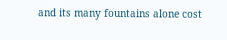and its many fountains alone cost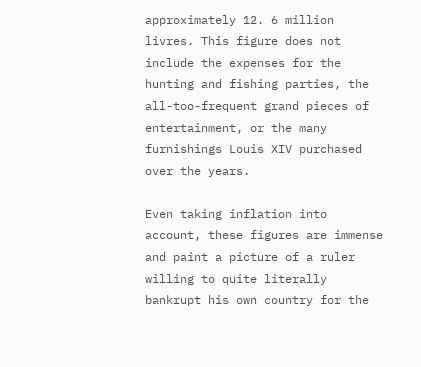approximately 12. 6 million livres. This figure does not include the expenses for the hunting and fishing parties, the all-too-frequent grand pieces of entertainment, or the many furnishings Louis XIV purchased over the years.

Even taking inflation into account, these figures are immense and paint a picture of a ruler willing to quite literally bankrupt his own country for the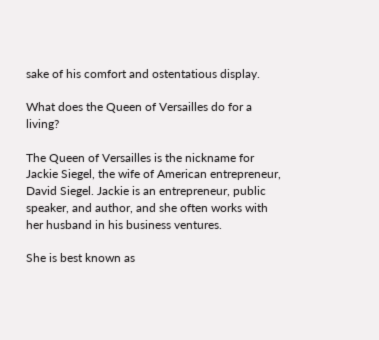sake of his comfort and ostentatious display.

What does the Queen of Versailles do for a living?

The Queen of Versailles is the nickname for Jackie Siegel, the wife of American entrepreneur, David Siegel. Jackie is an entrepreneur, public speaker, and author, and she often works with her husband in his business ventures.

She is best known as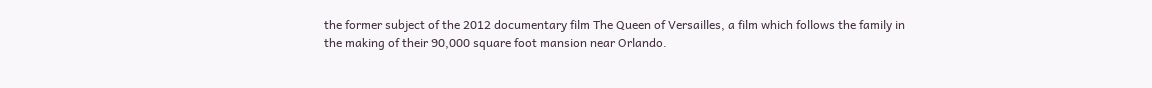the former subject of the 2012 documentary film The Queen of Versailles, a film which follows the family in the making of their 90,000 square foot mansion near Orlando.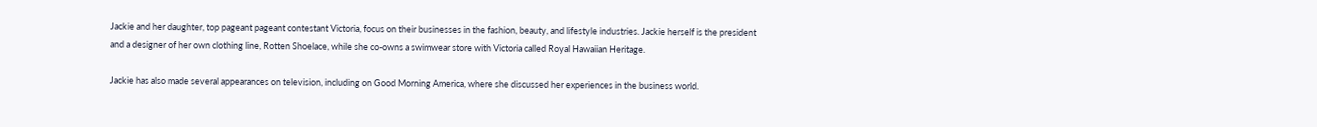Jackie and her daughter, top pageant pageant contestant Victoria, focus on their businesses in the fashion, beauty, and lifestyle industries. Jackie herself is the president and a designer of her own clothing line, Rotten Shoelace, while she co-owns a swimwear store with Victoria called Royal Hawaiian Heritage.

Jackie has also made several appearances on television, including on Good Morning America, where she discussed her experiences in the business world.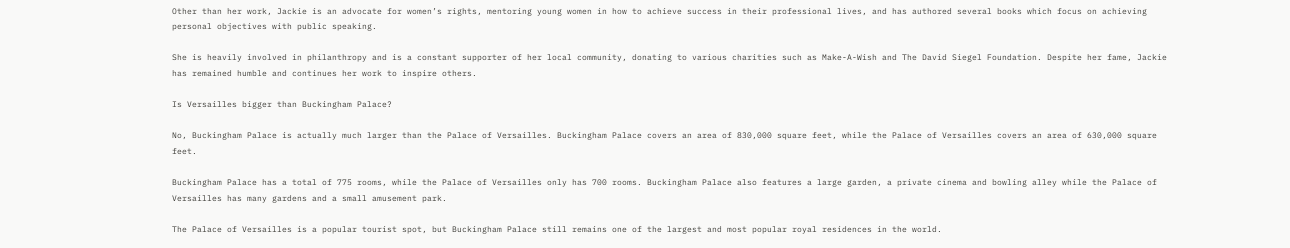Other than her work, Jackie is an advocate for women’s rights, mentoring young women in how to achieve success in their professional lives, and has authored several books which focus on achieving personal objectives with public speaking.

She is heavily involved in philanthropy and is a constant supporter of her local community, donating to various charities such as Make-A-Wish and The David Siegel Foundation. Despite her fame, Jackie has remained humble and continues her work to inspire others.

Is Versailles bigger than Buckingham Palace?

No, Buckingham Palace is actually much larger than the Palace of Versailles. Buckingham Palace covers an area of 830,000 square feet, while the Palace of Versailles covers an area of 630,000 square feet.

Buckingham Palace has a total of 775 rooms, while the Palace of Versailles only has 700 rooms. Buckingham Palace also features a large garden, a private cinema and bowling alley while the Palace of Versailles has many gardens and a small amusement park.

The Palace of Versailles is a popular tourist spot, but Buckingham Palace still remains one of the largest and most popular royal residences in the world.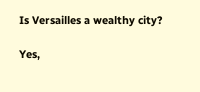Is Versailles a wealthy city?

Yes,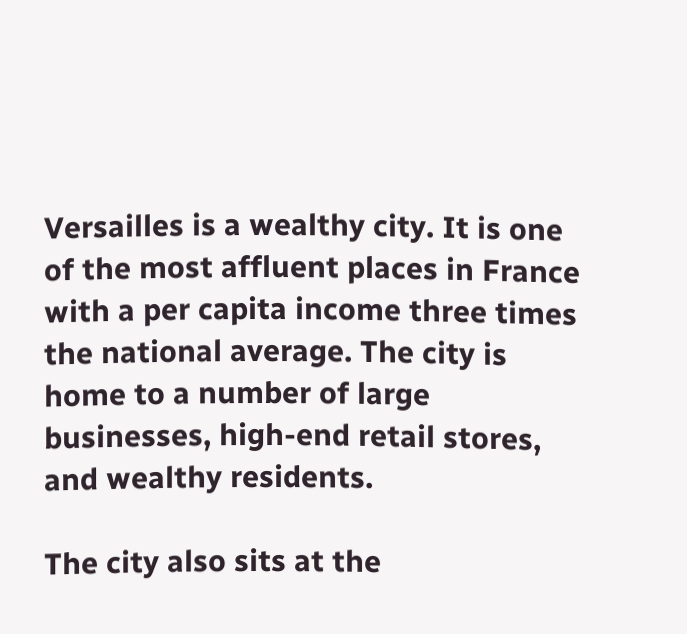Versailles is a wealthy city. It is one of the most affluent places in France with a per capita income three times the national average. The city is home to a number of large businesses, high-end retail stores, and wealthy residents.

The city also sits at the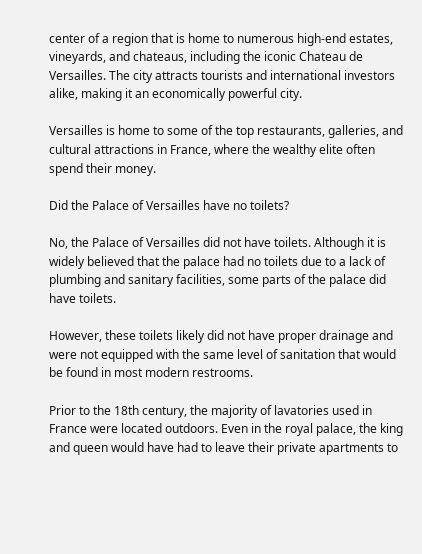center of a region that is home to numerous high-end estates, vineyards, and chateaus, including the iconic Chateau de Versailles. The city attracts tourists and international investors alike, making it an economically powerful city.

Versailles is home to some of the top restaurants, galleries, and cultural attractions in France, where the wealthy elite often spend their money.

Did the Palace of Versailles have no toilets?

No, the Palace of Versailles did not have toilets. Although it is widely believed that the palace had no toilets due to a lack of plumbing and sanitary facilities, some parts of the palace did have toilets.

However, these toilets likely did not have proper drainage and were not equipped with the same level of sanitation that would be found in most modern restrooms.

Prior to the 18th century, the majority of lavatories used in France were located outdoors. Even in the royal palace, the king and queen would have had to leave their private apartments to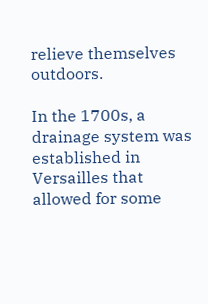relieve themselves outdoors.

In the 1700s, a drainage system was established in Versailles that allowed for some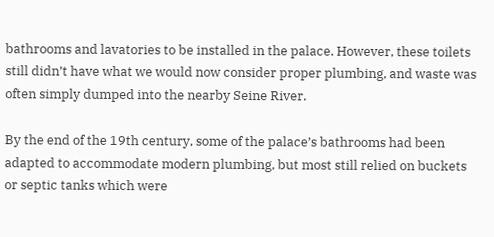bathrooms and lavatories to be installed in the palace. However, these toilets still didn’t have what we would now consider proper plumbing, and waste was often simply dumped into the nearby Seine River.

By the end of the 19th century, some of the palace’s bathrooms had been adapted to accommodate modern plumbing, but most still relied on buckets or septic tanks which were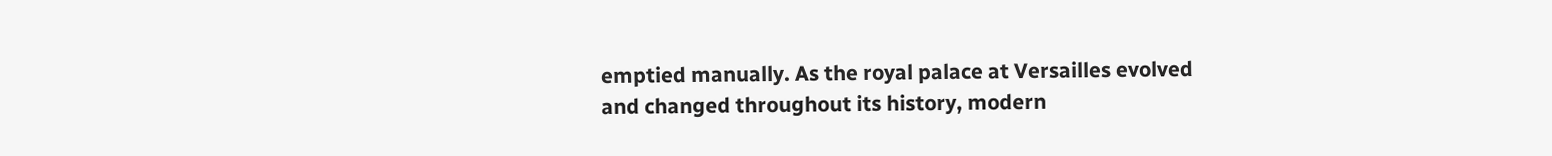emptied manually. As the royal palace at Versailles evolved and changed throughout its history, modern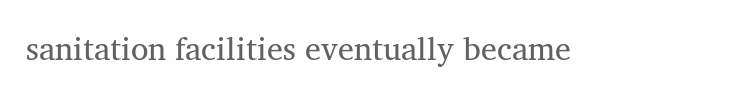sanitation facilities eventually became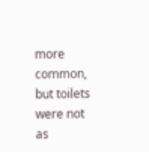more common, but toilets were not as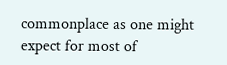commonplace as one might expect for most of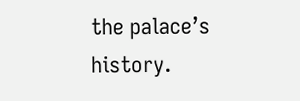the palace’s history.